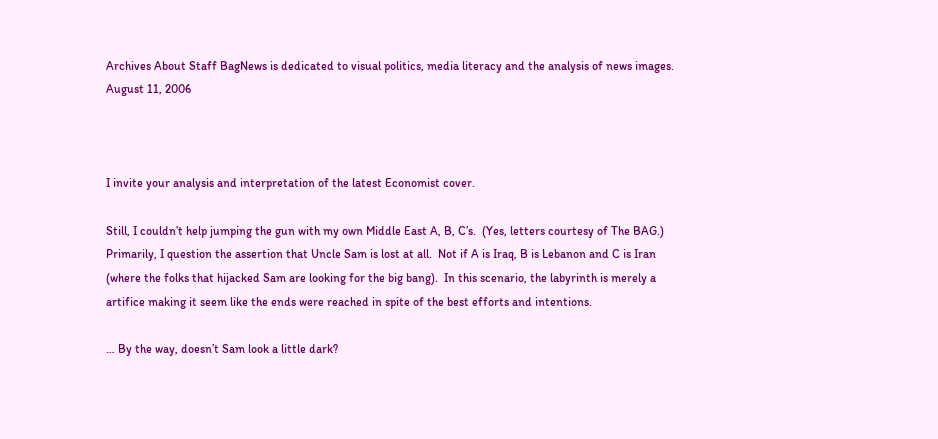Archives About Staff BagNews is dedicated to visual politics, media literacy and the analysis of news images.
August 11, 2006



I invite your analysis and interpretation of the latest Economist cover.

Still, I couldn’t help jumping the gun with my own Middle East A, B, C’s.  (Yes, letters courtesy of The BAG.) Primarily, I question the assertion that Uncle Sam is lost at all.  Not if A is Iraq, B is Lebanon and C is Iran (where the folks that hijacked Sam are looking for the big bang).  In this scenario, the labyrinth is merely a artifice making it seem like the ends were reached in spite of the best efforts and intentions.

… By the way, doesn’t Sam look a little dark?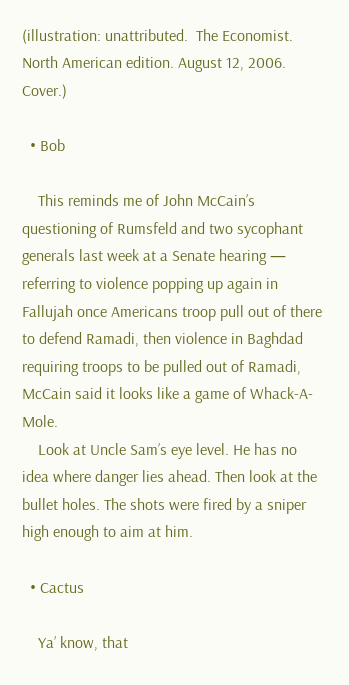(illustration: unattributed.  The Economist.  North American edition. August 12, 2006.  Cover.)

  • Bob

    This reminds me of John McCain’s questioning of Rumsfeld and two sycophant generals last week at a Senate hearing — referring to violence popping up again in Fallujah once Americans troop pull out of there to defend Ramadi, then violence in Baghdad requiring troops to be pulled out of Ramadi, McCain said it looks like a game of Whack-A-Mole.
    Look at Uncle Sam’s eye level. He has no idea where danger lies ahead. Then look at the bullet holes. The shots were fired by a sniper high enough to aim at him.

  • Cactus

    Ya’ know, that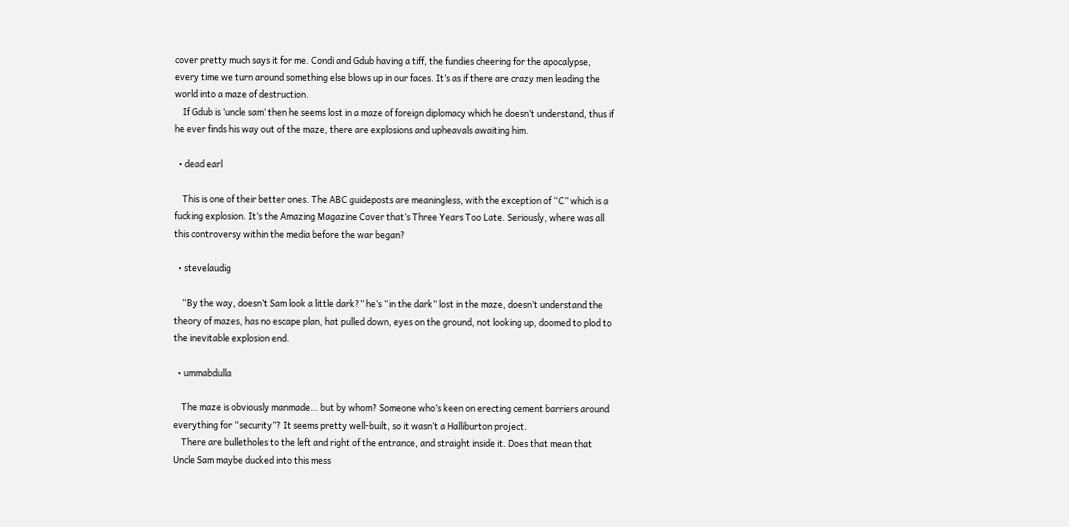cover pretty much says it for me. Condi and Gdub having a tiff, the fundies cheering for the apocalypse, every time we turn around something else blows up in our faces. It’s as if there are crazy men leading the world into a maze of destruction.
    If Gdub is ‘uncle sam’ then he seems lost in a maze of foreign diplomacy which he doesn’t understand, thus if he ever finds his way out of the maze, there are explosions and upheavals awaiting him.

  • dead earl

    This is one of their better ones. The ABC guideposts are meaningless, with the exception of “C” which is a fucking explosion. It’s the Amazing Magazine Cover that’s Three Years Too Late. Seriously, where was all this controversy within the media before the war began?

  • stevelaudig

    “By the way, doesn’t Sam look a little dark?” he’s “in the dark” lost in the maze, doesn’t understand the theory of mazes, has no escape plan, hat pulled down, eyes on the ground, not looking up, doomed to plod to the inevitable explosion end.

  • ummabdulla

    The maze is obviously manmade… but by whom? Someone who’s keen on erecting cement barriers around everything for “security”? It seems pretty well-built, so it wasn’t a Halliburton project.
    There are bulletholes to the left and right of the entrance, and straight inside it. Does that mean that Uncle Sam maybe ducked into this mess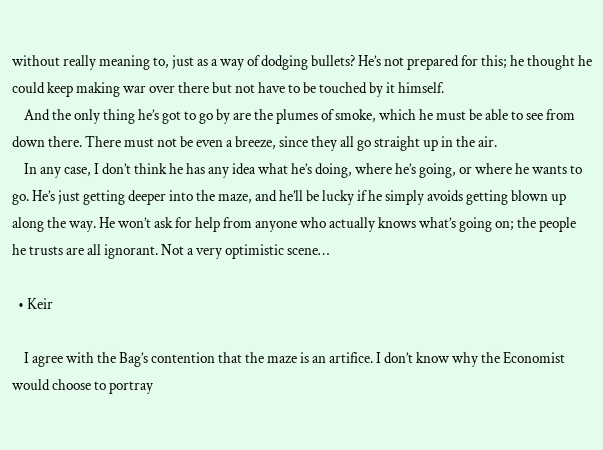without really meaning to, just as a way of dodging bullets? He’s not prepared for this; he thought he could keep making war over there but not have to be touched by it himself.
    And the only thing he’s got to go by are the plumes of smoke, which he must be able to see from down there. There must not be even a breeze, since they all go straight up in the air.
    In any case, I don’t think he has any idea what he’s doing, where he’s going, or where he wants to go. He’s just getting deeper into the maze, and he’ll be lucky if he simply avoids getting blown up along the way. He won’t ask for help from anyone who actually knows what’s going on; the people he trusts are all ignorant. Not a very optimistic scene…

  • Keir

    I agree with the Bag’s contention that the maze is an artifice. I don’t know why the Economist would choose to portray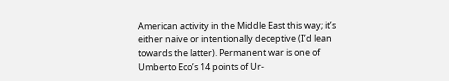American activity in the Middle East this way; it’s either naive or intentionally deceptive (I’d lean towards the latter). Permanent war is one of Umberto Eco’s 14 points of Ur-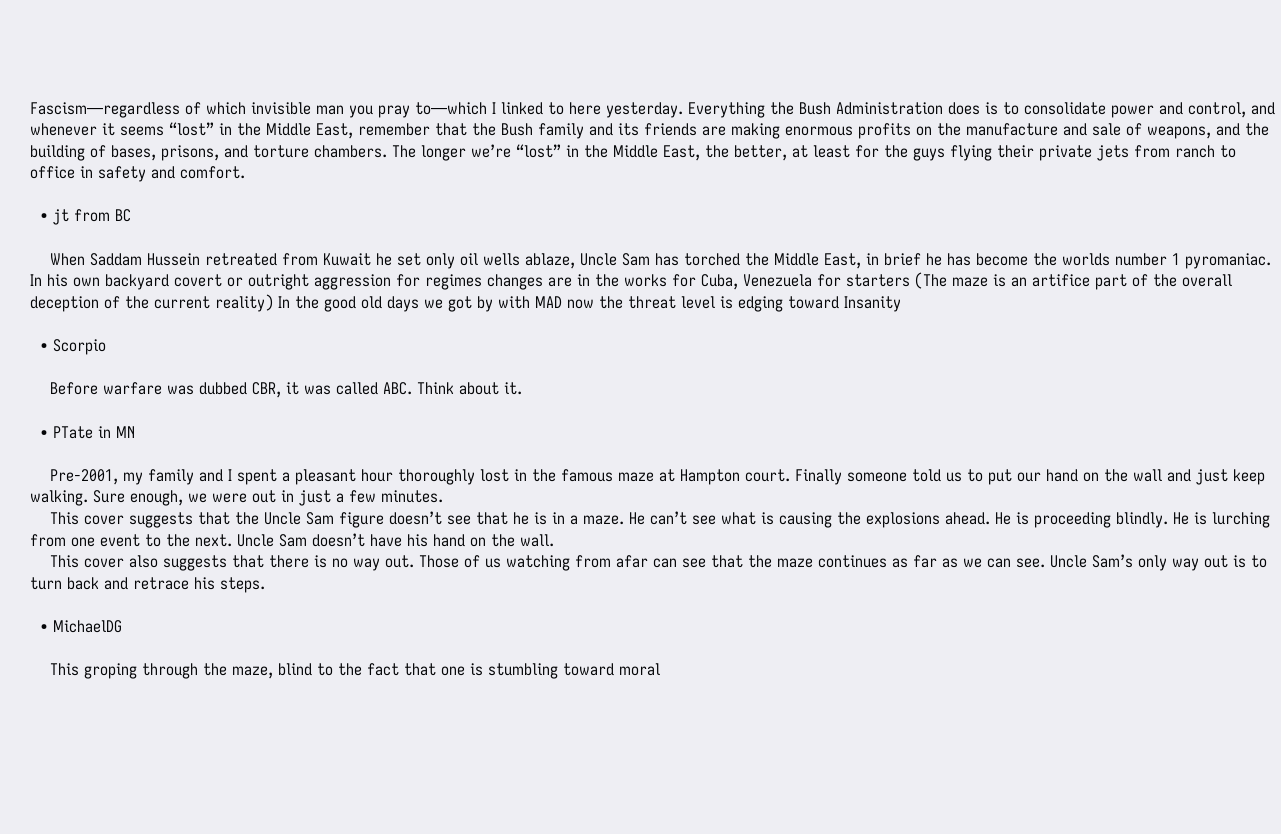Fascism—regardless of which invisible man you pray to—which I linked to here yesterday. Everything the Bush Administration does is to consolidate power and control, and whenever it seems “lost” in the Middle East, remember that the Bush family and its friends are making enormous profits on the manufacture and sale of weapons, and the building of bases, prisons, and torture chambers. The longer we’re “lost” in the Middle East, the better, at least for the guys flying their private jets from ranch to office in safety and comfort.

  • jt from BC

    When Saddam Hussein retreated from Kuwait he set only oil wells ablaze, Uncle Sam has torched the Middle East, in brief he has become the worlds number 1 pyromaniac. In his own backyard covert or outright aggression for regimes changes are in the works for Cuba, Venezuela for starters (The maze is an artifice part of the overall deception of the current reality) In the good old days we got by with MAD now the threat level is edging toward Insanity

  • Scorpio

    Before warfare was dubbed CBR, it was called ABC. Think about it.

  • PTate in MN

    Pre-2001, my family and I spent a pleasant hour thoroughly lost in the famous maze at Hampton court. Finally someone told us to put our hand on the wall and just keep walking. Sure enough, we were out in just a few minutes.
    This cover suggests that the Uncle Sam figure doesn’t see that he is in a maze. He can’t see what is causing the explosions ahead. He is proceeding blindly. He is lurching from one event to the next. Uncle Sam doesn’t have his hand on the wall.
    This cover also suggests that there is no way out. Those of us watching from afar can see that the maze continues as far as we can see. Uncle Sam’s only way out is to turn back and retrace his steps.

  • MichaelDG

    This groping through the maze, blind to the fact that one is stumbling toward moral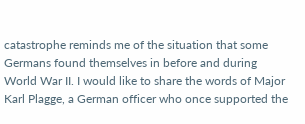catastrophe reminds me of the situation that some Germans found themselves in before and during World War II. I would like to share the words of Major Karl Plagge, a German officer who once supported the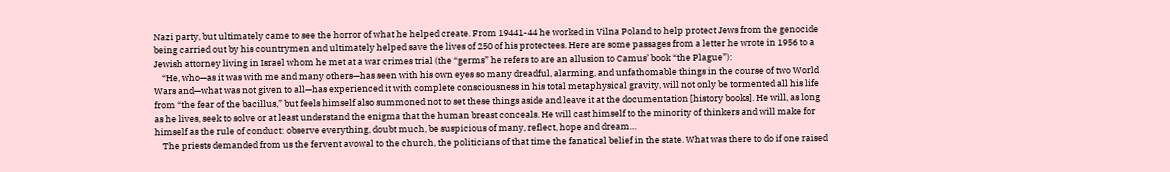Nazi party, but ultimately came to see the horror of what he helped create. From 19441-44 he worked in Vilna Poland to help protect Jews from the genocide being carried out by his countrymen and ultimately helped save the lives of 250 of his protectees. Here are some passages from a letter he wrote in 1956 to a Jewish attorney living in Israel whom he met at a war crimes trial (the “germs” he refers to are an allusion to Camus’ book “the Plague”):
    “He, who—as it was with me and many others—has seen with his own eyes so many dreadful, alarming, and unfathomable things in the course of two World Wars and—what was not given to all—has experienced it with complete consciousness in his total metaphysical gravity, will not only be tormented all his life from “the fear of the bacillus,” but feels himself also summoned not to set these things aside and leave it at the documentation [history books]. He will, as long as he lives, seek to solve or at least understand the enigma that the human breast conceals. He will cast himself to the minority of thinkers and will make for himself as the rule of conduct: observe everything, doubt much, be suspicious of many, reflect, hope and dream…
    The priests demanded from us the fervent avowal to the church, the politicians of that time the fanatical belief in the state. What was there to do if one raised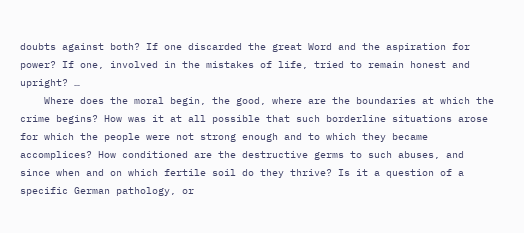doubts against both? If one discarded the great Word and the aspiration for power? If one, involved in the mistakes of life, tried to remain honest and upright? …
    Where does the moral begin, the good, where are the boundaries at which the crime begins? How was it at all possible that such borderline situations arose for which the people were not strong enough and to which they became accomplices? How conditioned are the destructive germs to such abuses, and since when and on which fertile soil do they thrive? Is it a question of a specific German pathology, or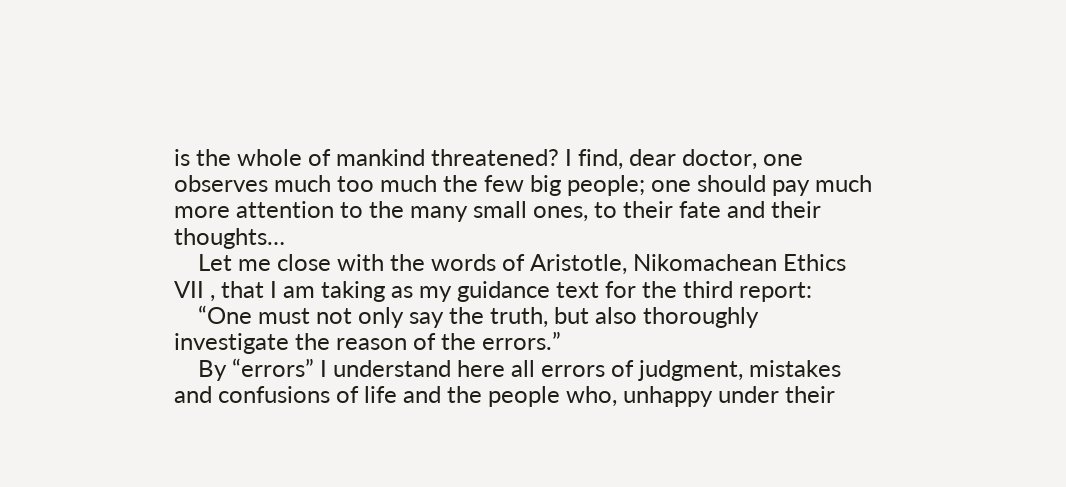is the whole of mankind threatened? I find, dear doctor, one observes much too much the few big people; one should pay much more attention to the many small ones, to their fate and their thoughts…
    Let me close with the words of Aristotle, Nikomachean Ethics VII , that I am taking as my guidance text for the third report:
    “One must not only say the truth, but also thoroughly investigate the reason of the errors.”
    By “errors” I understand here all errors of judgment, mistakes and confusions of life and the people who, unhappy under their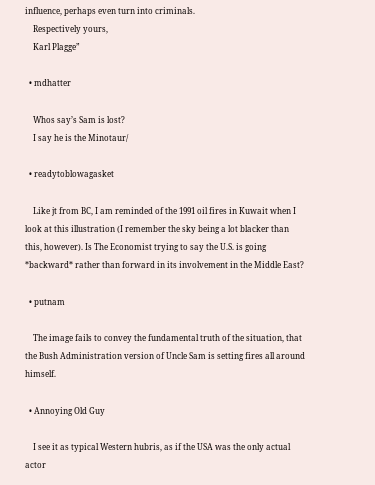influence, perhaps even turn into criminals.
    Respectively yours,
    Karl Plagge”

  • mdhatter

    Whos say’s Sam is lost?
    I say he is the Minotaur/

  • readytoblowagasket

    Like jt from BC, I am reminded of the 1991 oil fires in Kuwait when I look at this illustration (I remember the sky being a lot blacker than this, however). Is The Economist trying to say the U.S. is going *backward* rather than forward in its involvement in the Middle East?

  • putnam

    The image fails to convey the fundamental truth of the situation, that the Bush Administration version of Uncle Sam is setting fires all around himself.

  • Annoying Old Guy

    I see it as typical Western hubris, as if the USA was the only actual actor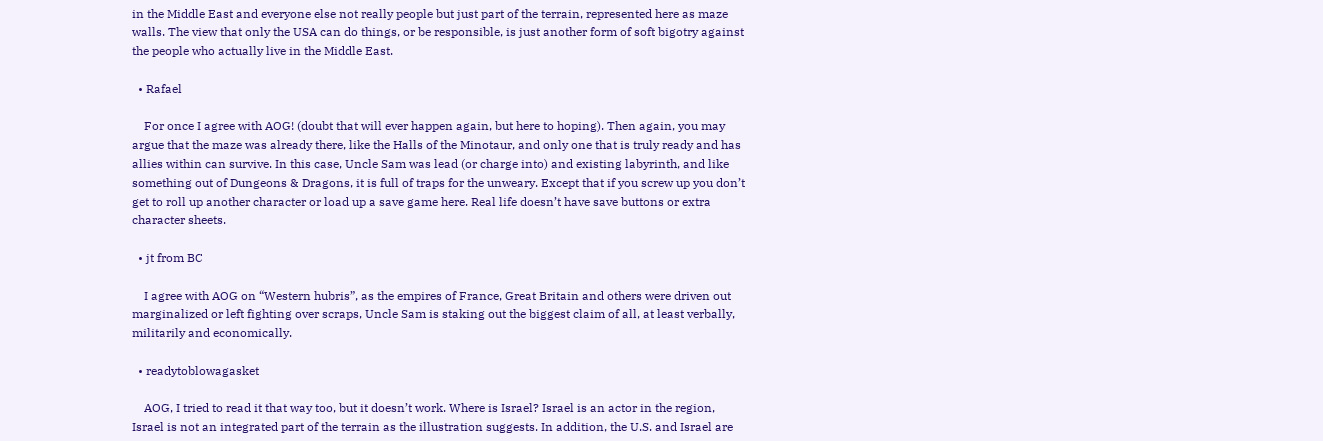in the Middle East and everyone else not really people but just part of the terrain, represented here as maze walls. The view that only the USA can do things, or be responsible, is just another form of soft bigotry against the people who actually live in the Middle East.

  • Rafael

    For once I agree with AOG! (doubt that will ever happen again, but here to hoping). Then again, you may argue that the maze was already there, like the Halls of the Minotaur, and only one that is truly ready and has allies within can survive. In this case, Uncle Sam was lead (or charge into) and existing labyrinth, and like something out of Dungeons & Dragons, it is full of traps for the unweary. Except that if you screw up you don’t get to roll up another character or load up a save game here. Real life doesn’t have save buttons or extra character sheets.

  • jt from BC

    I agree with AOG on “Western hubris”, as the empires of France, Great Britain and others were driven out marginalized or left fighting over scraps, Uncle Sam is staking out the biggest claim of all, at least verbally, militarily and economically.

  • readytoblowagasket

    AOG, I tried to read it that way too, but it doesn’t work. Where is Israel? Israel is an actor in the region, Israel is not an integrated part of the terrain as the illustration suggests. In addition, the U.S. and Israel are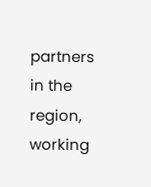partners in the region, working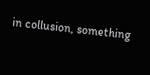in collusion, something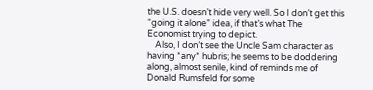the U.S. doesn’t hide very well. So I don’t get this “going it alone” idea, if that’s what The Economist trying to depict.
    Also, I don’t see the Uncle Sam character as having *any* hubris; he seems to be doddering along, almost senile, kind of reminds me of Donald Rumsfeld for some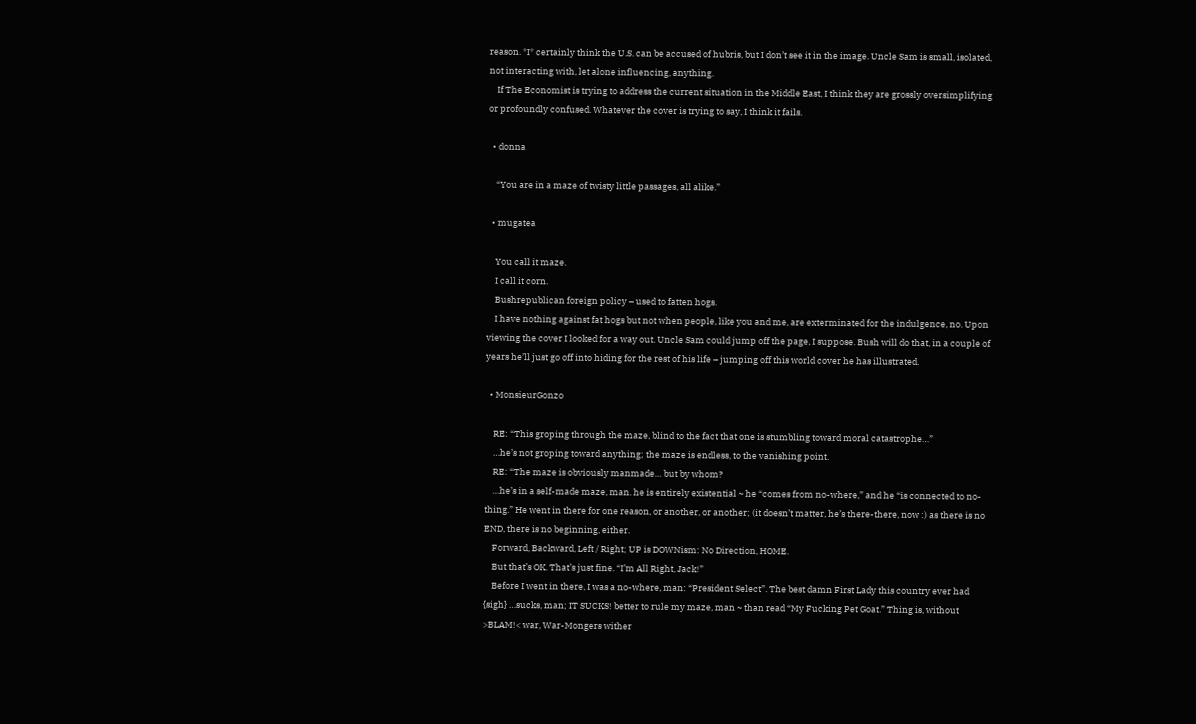reason. *I* certainly think the U.S. can be accused of hubris, but I don’t see it in the image. Uncle Sam is small, isolated, not interacting with, let alone influencing, anything.
    If The Economist is trying to address the current situation in the Middle East, I think they are grossly oversimplifying or profoundly confused. Whatever the cover is trying to say, I think it fails.

  • donna

    “You are in a maze of twisty little passages, all alike.”

  • mugatea

    You call it maze.
    I call it corn.
    Bushrepublican foreign policy – used to fatten hogs.
    I have nothing against fat hogs but not when people, like you and me, are exterminated for the indulgence, no. Upon viewing the cover I looked for a way out. Uncle Sam could jump off the page, I suppose. Bush will do that, in a couple of years he’ll just go off into hiding for the rest of his life – jumping off this world cover he has illustrated.

  • MonsieurGonzo

    RE: “This groping through the maze, blind to the fact that one is stumbling toward moral catastrophe…”
    …he’s not groping toward anything; the maze is endless, to the vanishing point.
    RE: “The maze is obviously manmade… but by whom?
    …he’s in a self-made maze, man. he is entirely existential ~ he “comes from no-where,” and he “is connected to no-thing.” He went in there for one reason, or another, or another; (it doesn’t matter, he’s there-there, now :) as there is no END, there is no beginning, either.
    Forward, Backward, Left / Right; UP is DOWNism: No Direction, HOME.
    But that’s OK. That’s just fine. “I’m All Right, Jack!”
    Before I went in there, I was a no-where, man: “President Select”. The best damn First Lady this country ever had {sigh} …sucks, man; IT SUCKS! better to rule my maze, man ~ than read “My Fucking Pet Goat.” Thing is, without >BLAM!< war, War-Mongers wither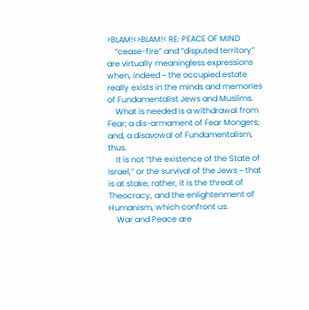>BLAM!<>BLAM!< RE: PEACE OF MIND
    “cease-fire” and “disputed territory” are virtually meaningless expressions when, indeed ~ the occupied estate really exists in the minds and memories of Fundamentalist Jews and Muslims.
    What is needed is a withdrawal from Fear; a dis-armament of Fear Mongers; and, a disavowal of Fundamentalism, thus.
    It is not “the existence of the State of Israel,” or the survival of the Jews ~ that is at stake; rather, it is the threat of Theocracy, and the enlightenment of Humanism, which confront us.
    War and Peace are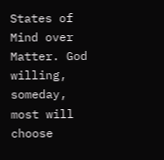States of Mind over Matter. God willing, someday, most will choose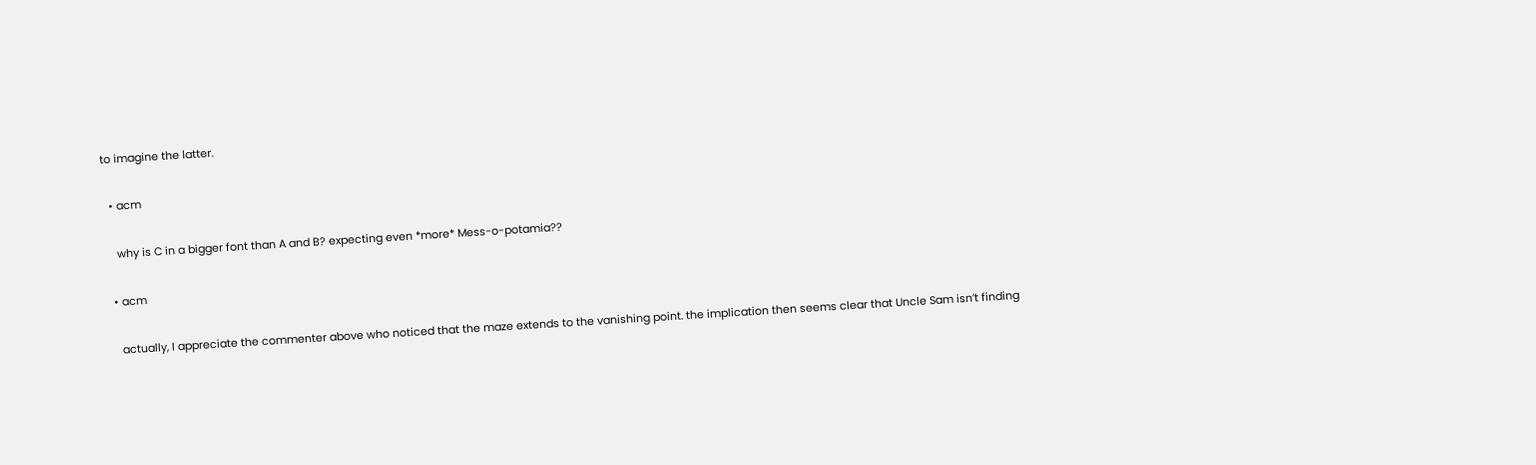to imagine the latter.

  • acm

    why is C in a bigger font than A and B? expecting even *more* Mess-o-potamia??

  • acm

    actually, I appreciate the commenter above who noticed that the maze extends to the vanishing point. the implication then seems clear that Uncle Sam isn’t finding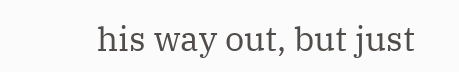his way out, but just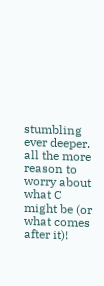stumbling ever deeper. all the more reason to worry about what C might be (or what comes after it)!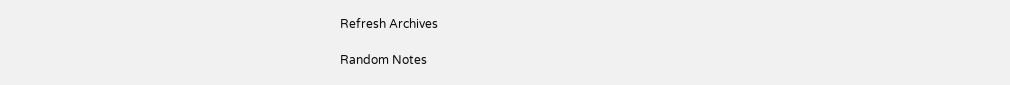Refresh Archives

Random Notes